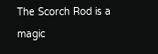The Scorch Rod is a magic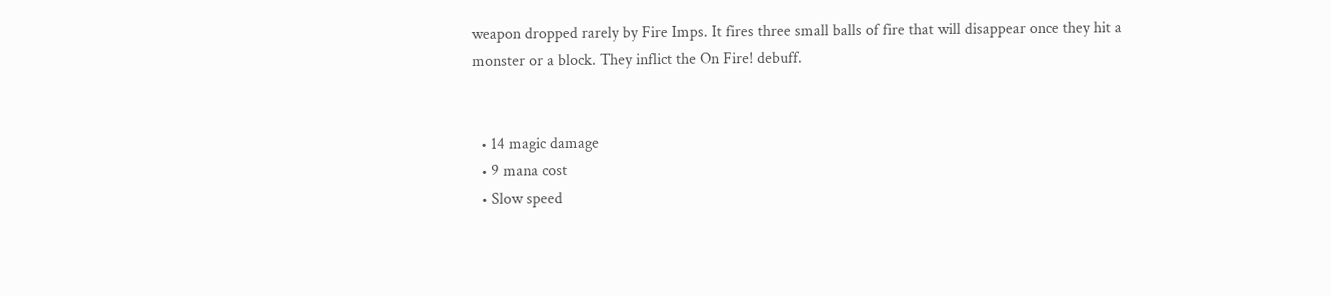weapon dropped rarely by Fire Imps. It fires three small balls of fire that will disappear once they hit a monster or a block. They inflict the On Fire! debuff.


  • 14 magic damage
  • 9 mana cost
  • Slow speed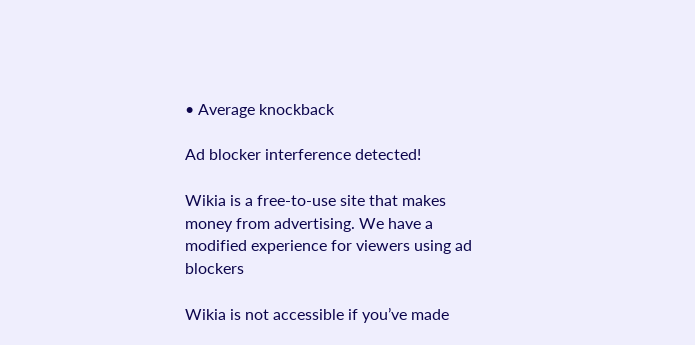• Average knockback

Ad blocker interference detected!

Wikia is a free-to-use site that makes money from advertising. We have a modified experience for viewers using ad blockers

Wikia is not accessible if you’ve made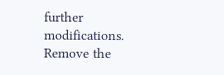further modifications. Remove the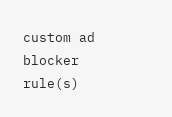custom ad blocker rule(s)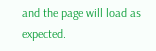and the page will load as expected.